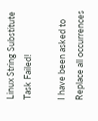Linux String Substitute Task Failed!

I have been asked to Replace all occurrences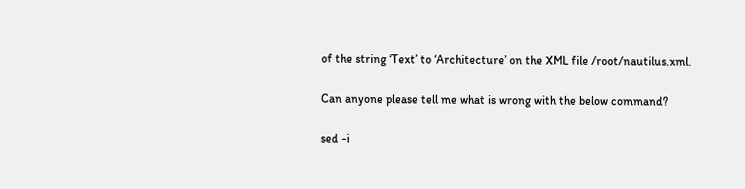of the string ‘Text’ to ‘Architecture’ on the XML file /root/nautilus.xml.

Can anyone please tell me what is wrong with the below command?

sed -i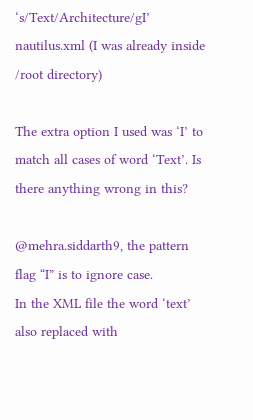‘s/Text/Architecture/gI’ nautilus.xml (I was already inside /root directory)

The extra option I used was ‘I’ to match all cases of word ‘Text’. Is there anything wrong in this?

@mehra.siddarth9, the pattern flag “I” is to ignore case.
In the XML file the word ‘text’ also replaced with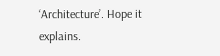‘Architecture’. Hope it explains.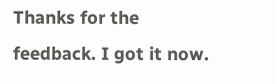Thanks for the feedback. I got it now.